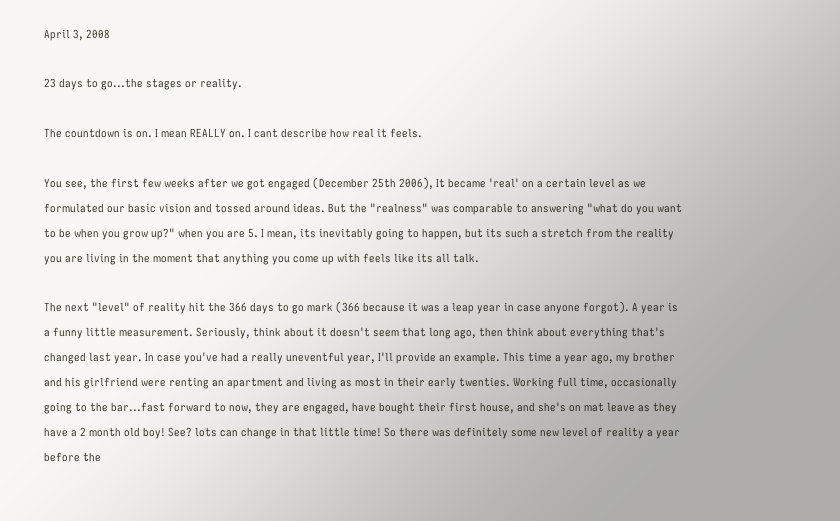April 3, 2008

23 days to go...the stages or reality.

The countdown is on. I mean REALLY on. I cant describe how real it feels.

You see, the first few weeks after we got engaged (December 25th 2006), It became 'real' on a certain level as we formulated our basic vision and tossed around ideas. But the "realness" was comparable to answering "what do you want to be when you grow up?" when you are 5. I mean, its inevitably going to happen, but its such a stretch from the reality you are living in the moment that anything you come up with feels like its all talk.

The next "level" of reality hit the 366 days to go mark (366 because it was a leap year in case anyone forgot). A year is a funny little measurement. Seriously, think about it doesn't seem that long ago, then think about everything that's changed last year. In case you've had a really uneventful year, I'll provide an example. This time a year ago, my brother and his girlfriend were renting an apartment and living as most in their early twenties. Working full time, occasionally going to the bar...fast forward to now, they are engaged, have bought their first house, and she's on mat leave as they have a 2 month old boy! See? lots can change in that little time! So there was definitely some new level of reality a year before the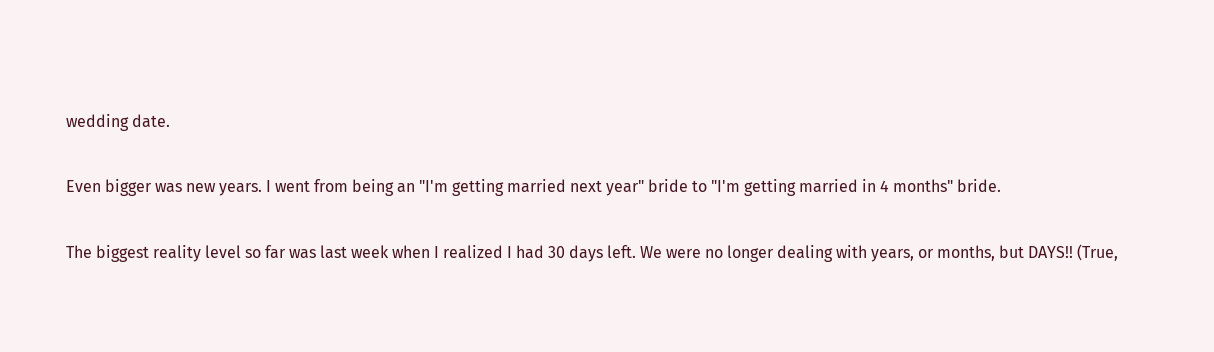wedding date.

Even bigger was new years. I went from being an "I'm getting married next year" bride to "I'm getting married in 4 months" bride.

The biggest reality level so far was last week when I realized I had 30 days left. We were no longer dealing with years, or months, but DAYS!! (True,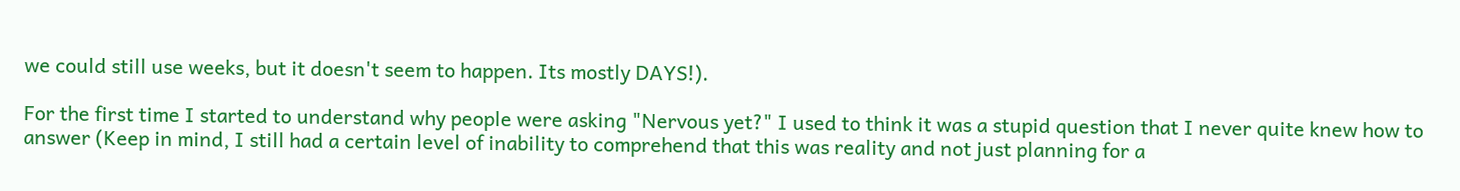we could still use weeks, but it doesn't seem to happen. Its mostly DAYS!).

For the first time I started to understand why people were asking "Nervous yet?" I used to think it was a stupid question that I never quite knew how to answer (Keep in mind, I still had a certain level of inability to comprehend that this was reality and not just planning for a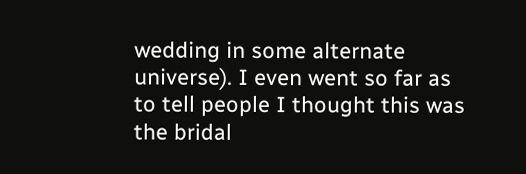wedding in some alternate universe). I even went so far as to tell people I thought this was the bridal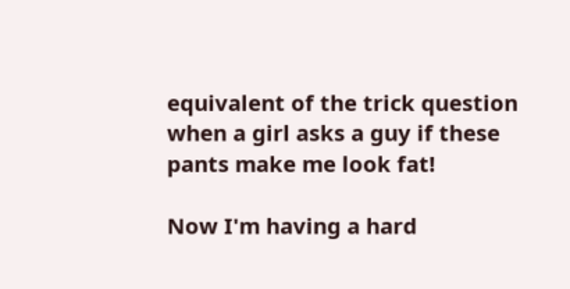equivalent of the trick question when a girl asks a guy if these pants make me look fat!

Now I'm having a hard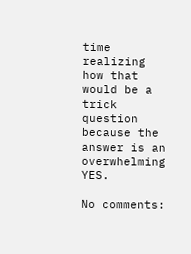time realizing how that would be a trick question because the answer is an overwhelming YES.

No comments: